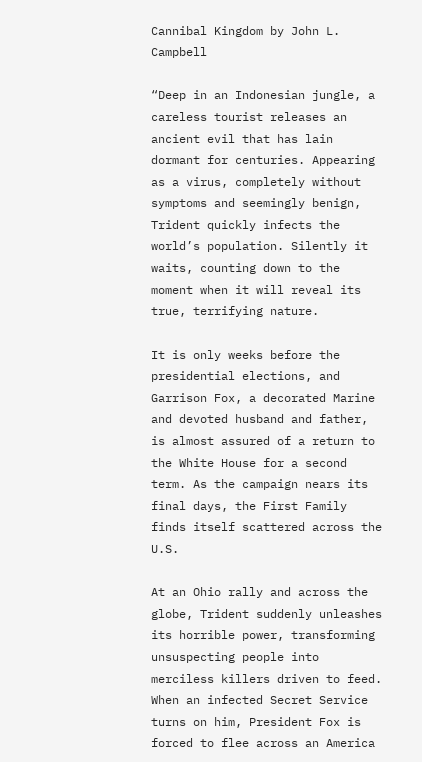Cannibal Kingdom by John L. Campbell

“Deep in an Indonesian jungle, a careless tourist releases an ancient evil that has lain dormant for centuries. Appearing as a virus, completely without symptoms and seemingly benign, Trident quickly infects the world’s population. Silently it waits, counting down to the moment when it will reveal its true, terrifying nature.

It is only weeks before the presidential elections, and Garrison Fox, a decorated Marine and devoted husband and father, is almost assured of a return to the White House for a second term. As the campaign nears its final days, the First Family finds itself scattered across the U.S.

At an Ohio rally and across the globe, Trident suddenly unleashes its horrible power, transforming unsuspecting people into merciless killers driven to feed. When an infected Secret Service turns on him, President Fox is forced to flee across an America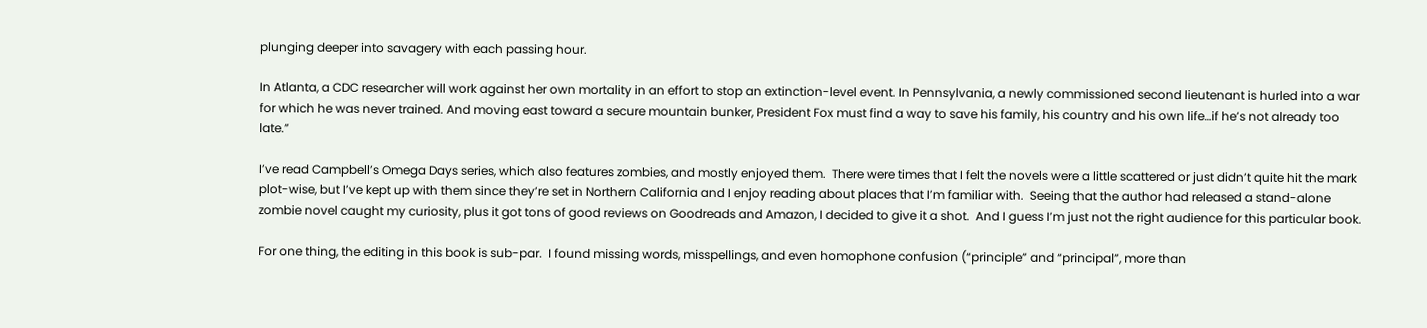plunging deeper into savagery with each passing hour.

In Atlanta, a CDC researcher will work against her own mortality in an effort to stop an extinction-level event. In Pennsylvania, a newly commissioned second lieutenant is hurled into a war for which he was never trained. And moving east toward a secure mountain bunker, President Fox must find a way to save his family, his country and his own life…if he’s not already too late.”

I’ve read Campbell’s Omega Days series, which also features zombies, and mostly enjoyed them.  There were times that I felt the novels were a little scattered or just didn’t quite hit the mark plot-wise, but I’ve kept up with them since they’re set in Northern California and I enjoy reading about places that I’m familiar with.  Seeing that the author had released a stand-alone zombie novel caught my curiosity, plus it got tons of good reviews on Goodreads and Amazon, I decided to give it a shot.  And I guess I’m just not the right audience for this particular book.

For one thing, the editing in this book is sub-par.  I found missing words, misspellings, and even homophone confusion (“principle” and “principal”, more than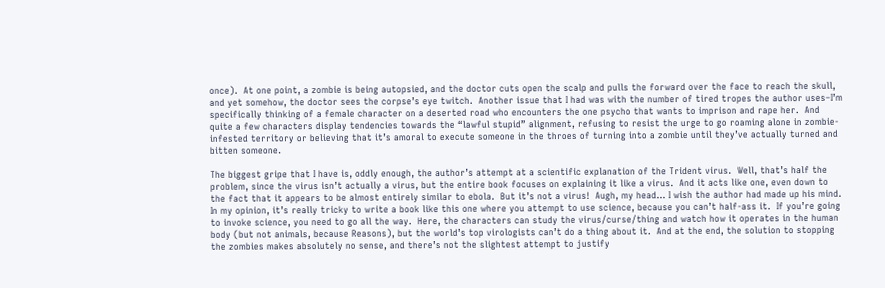once).  At one point, a zombie is being autopsied, and the doctor cuts open the scalp and pulls the forward over the face to reach the skull, and yet somehow, the doctor sees the corpse’s eye twitch.  Another issue that I had was with the number of tired tropes the author uses–I’m specifically thinking of a female character on a deserted road who encounters the one psycho that wants to imprison and rape her.  And quite a few characters display tendencies towards the “lawful stupid” alignment, refusing to resist the urge to go roaming alone in zombie-infested territory or believing that it’s amoral to execute someone in the throes of turning into a zombie until they’ve actually turned and bitten someone.

The biggest gripe that I have is, oddly enough, the author’s attempt at a scientific explanation of the Trident virus.  Well, that’s half the problem, since the virus isn’t actually a virus, but the entire book focuses on explaining it like a virus.  And it acts like one, even down to the fact that it appears to be almost entirely similar to ebola.  But it’s not a virus!  Augh, my head… I wish the author had made up his mind.  In my opinion, it’s really tricky to write a book like this one where you attempt to use science, because you can’t half-ass it.  If you’re going to invoke science, you need to go all the way.  Here, the characters can study the virus/curse/thing and watch how it operates in the human body (but not animals, because Reasons), but the world’s top virologists can’t do a thing about it.  And at the end, the solution to stopping the zombies makes absolutely no sense, and there’s not the slightest attempt to justify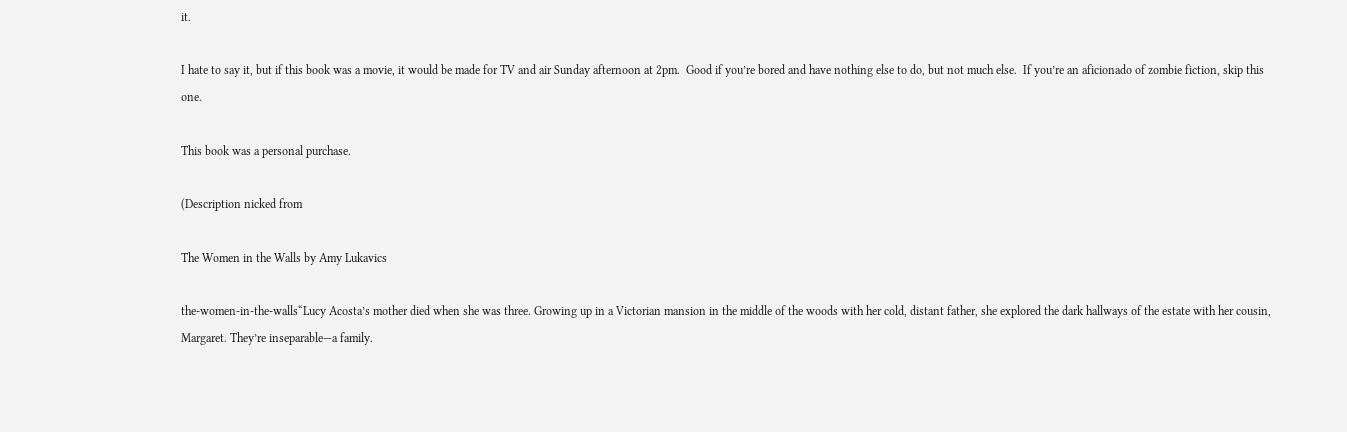it.

I hate to say it, but if this book was a movie, it would be made for TV and air Sunday afternoon at 2pm.  Good if you’re bored and have nothing else to do, but not much else.  If you’re an aficionado of zombie fiction, skip this one.

This book was a personal purchase.

(Description nicked from

The Women in the Walls by Amy Lukavics

the-women-in-the-walls“Lucy Acosta’s mother died when she was three. Growing up in a Victorian mansion in the middle of the woods with her cold, distant father, she explored the dark hallways of the estate with her cousin, Margaret. They’re inseparable—a family.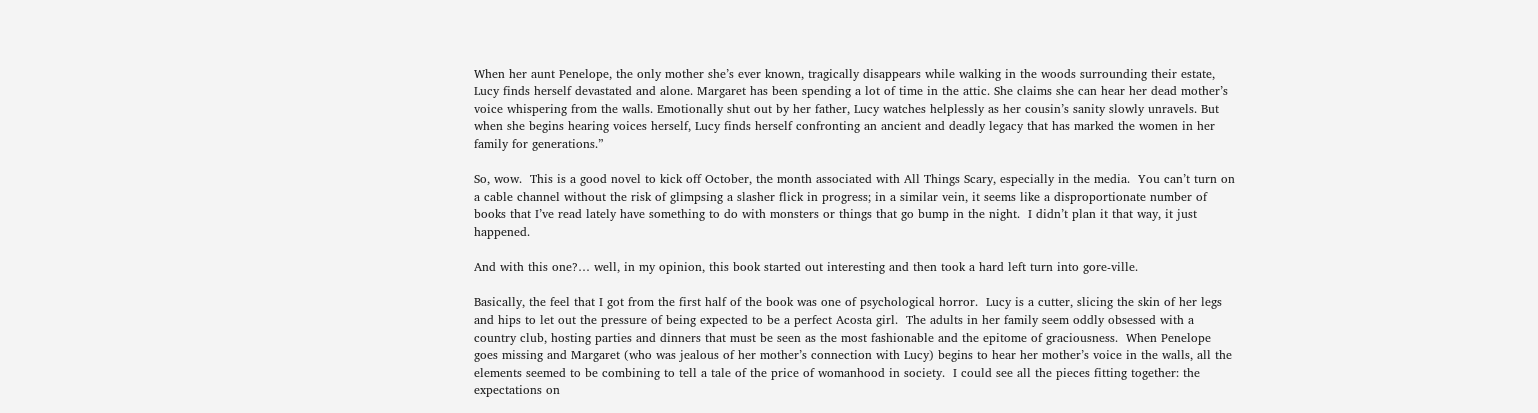When her aunt Penelope, the only mother she’s ever known, tragically disappears while walking in the woods surrounding their estate, Lucy finds herself devastated and alone. Margaret has been spending a lot of time in the attic. She claims she can hear her dead mother’s voice whispering from the walls. Emotionally shut out by her father, Lucy watches helplessly as her cousin’s sanity slowly unravels. But when she begins hearing voices herself, Lucy finds herself confronting an ancient and deadly legacy that has marked the women in her family for generations.”

So, wow.  This is a good novel to kick off October, the month associated with All Things Scary, especially in the media.  You can’t turn on a cable channel without the risk of glimpsing a slasher flick in progress; in a similar vein, it seems like a disproportionate number of books that I’ve read lately have something to do with monsters or things that go bump in the night.  I didn’t plan it that way, it just happened.

And with this one?… well, in my opinion, this book started out interesting and then took a hard left turn into gore-ville.

Basically, the feel that I got from the first half of the book was one of psychological horror.  Lucy is a cutter, slicing the skin of her legs and hips to let out the pressure of being expected to be a perfect Acosta girl.  The adults in her family seem oddly obsessed with a country club, hosting parties and dinners that must be seen as the most fashionable and the epitome of graciousness.  When Penelope goes missing and Margaret (who was jealous of her mother’s connection with Lucy) begins to hear her mother’s voice in the walls, all the elements seemed to be combining to tell a tale of the price of womanhood in society.  I could see all the pieces fitting together: the expectations on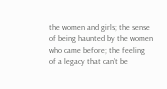the women and girls; the sense of being haunted by the women who came before; the feeling of a legacy that can’t be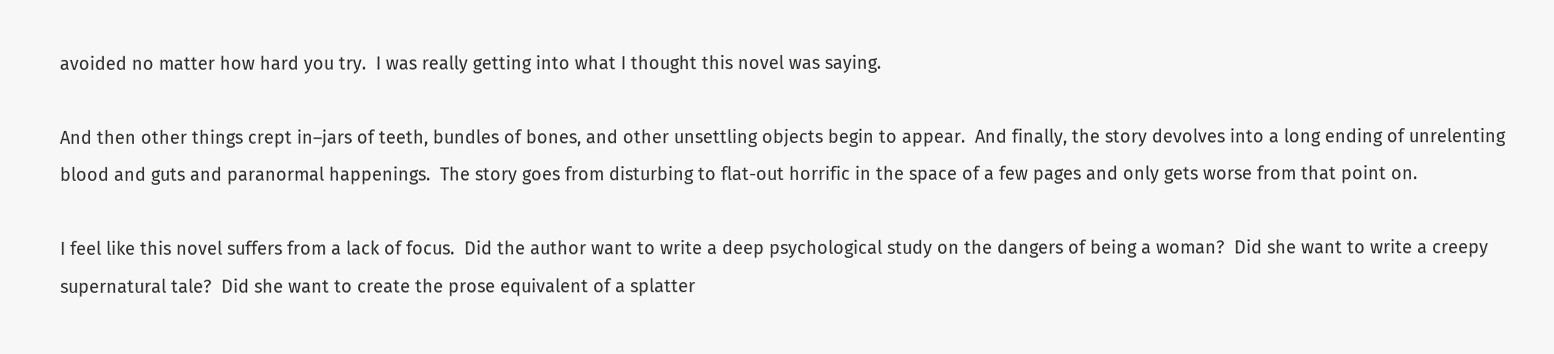avoided no matter how hard you try.  I was really getting into what I thought this novel was saying.

And then other things crept in–jars of teeth, bundles of bones, and other unsettling objects begin to appear.  And finally, the story devolves into a long ending of unrelenting blood and guts and paranormal happenings.  The story goes from disturbing to flat-out horrific in the space of a few pages and only gets worse from that point on.

I feel like this novel suffers from a lack of focus.  Did the author want to write a deep psychological study on the dangers of being a woman?  Did she want to write a creepy supernatural tale?  Did she want to create the prose equivalent of a splatter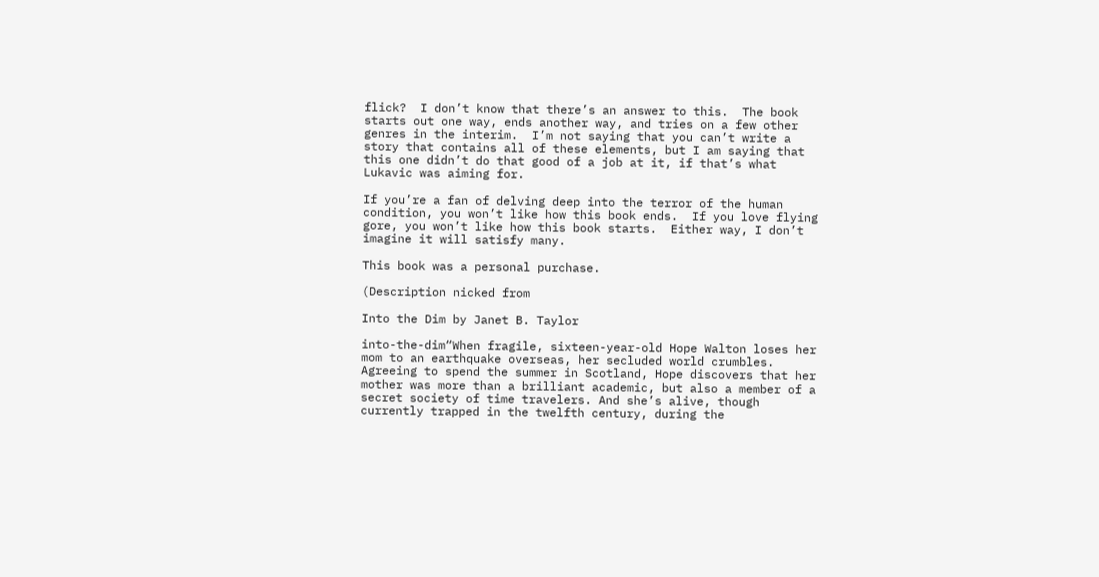flick?  I don’t know that there’s an answer to this.  The book starts out one way, ends another way, and tries on a few other genres in the interim.  I’m not saying that you can’t write a story that contains all of these elements, but I am saying that this one didn’t do that good of a job at it, if that’s what Lukavic was aiming for.

If you’re a fan of delving deep into the terror of the human condition, you won’t like how this book ends.  If you love flying gore, you won’t like how this book starts.  Either way, I don’t imagine it will satisfy many.

This book was a personal purchase.

(Description nicked from

Into the Dim by Janet B. Taylor

into-the-dim“When fragile, sixteen-year-old Hope Walton loses her mom to an earthquake overseas, her secluded world crumbles. Agreeing to spend the summer in Scotland, Hope discovers that her mother was more than a brilliant academic, but also a member of a secret society of time travelers. And she’s alive, though currently trapped in the twelfth century, during the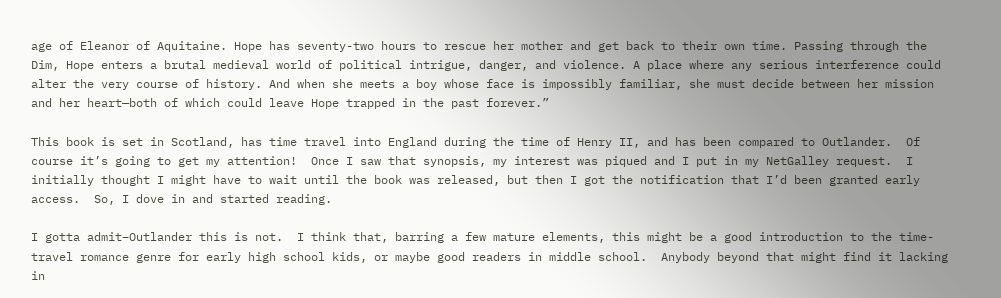age of Eleanor of Aquitaine. Hope has seventy-two hours to rescue her mother and get back to their own time. Passing through the Dim, Hope enters a brutal medieval world of political intrigue, danger, and violence. A place where any serious interference could alter the very course of history. And when she meets a boy whose face is impossibly familiar, she must decide between her mission and her heart—both of which could leave Hope trapped in the past forever.”

This book is set in Scotland, has time travel into England during the time of Henry II, and has been compared to Outlander.  Of course it’s going to get my attention!  Once I saw that synopsis, my interest was piqued and I put in my NetGalley request.  I initially thought I might have to wait until the book was released, but then I got the notification that I’d been granted early access.  So, I dove in and started reading.

I gotta admit–Outlander this is not.  I think that, barring a few mature elements, this might be a good introduction to the time-travel romance genre for early high school kids, or maybe good readers in middle school.  Anybody beyond that might find it lacking in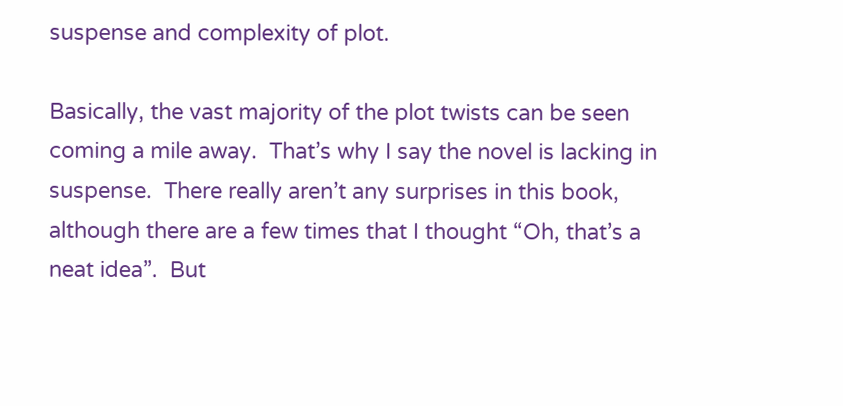suspense and complexity of plot.

Basically, the vast majority of the plot twists can be seen coming a mile away.  That’s why I say the novel is lacking in suspense.  There really aren’t any surprises in this book, although there are a few times that I thought “Oh, that’s a neat idea”.  But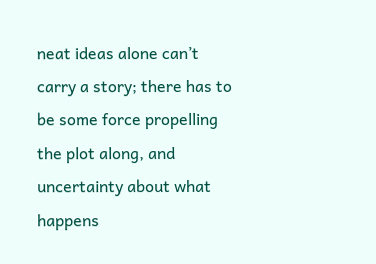neat ideas alone can’t carry a story; there has to be some force propelling the plot along, and uncertainty about what happens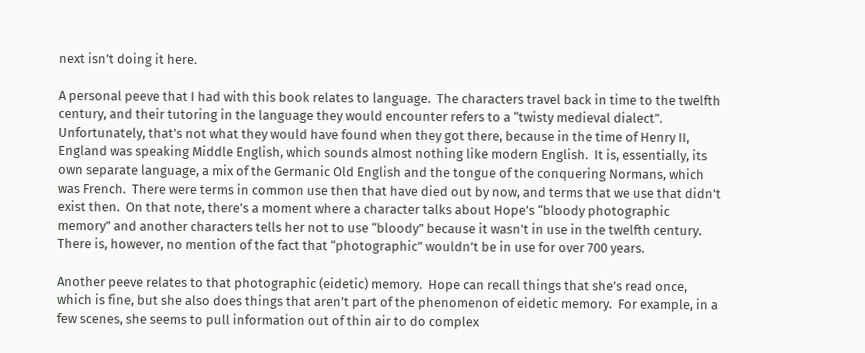next isn’t doing it here.

A personal peeve that I had with this book relates to language.  The characters travel back in time to the twelfth century, and their tutoring in the language they would encounter refers to a “twisty medieval dialect”.  Unfortunately, that’s not what they would have found when they got there, because in the time of Henry II, England was speaking Middle English, which sounds almost nothing like modern English.  It is, essentially, its own separate language, a mix of the Germanic Old English and the tongue of the conquering Normans, which was French.  There were terms in common use then that have died out by now, and terms that we use that didn’t exist then.  On that note, there’s a moment where a character talks about Hope’s “bloody photographic memory” and another characters tells her not to use “bloody” because it wasn’t in use in the twelfth century.  There is, however, no mention of the fact that “photographic” wouldn’t be in use for over 700 years.

Another peeve relates to that photographic (eidetic) memory.  Hope can recall things that she’s read once, which is fine, but she also does things that aren’t part of the phenomenon of eidetic memory.  For example, in a few scenes, she seems to pull information out of thin air to do complex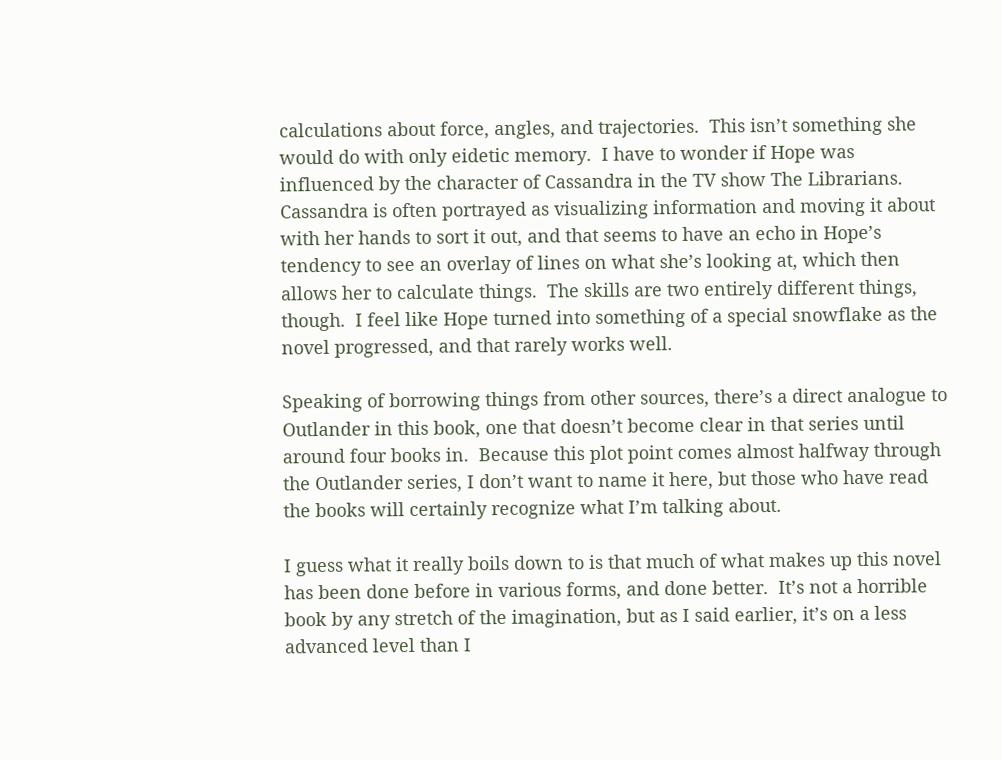calculations about force, angles, and trajectories.  This isn’t something she would do with only eidetic memory.  I have to wonder if Hope was influenced by the character of Cassandra in the TV show The Librarians.  Cassandra is often portrayed as visualizing information and moving it about with her hands to sort it out, and that seems to have an echo in Hope’s tendency to see an overlay of lines on what she’s looking at, which then allows her to calculate things.  The skills are two entirely different things, though.  I feel like Hope turned into something of a special snowflake as the novel progressed, and that rarely works well.

Speaking of borrowing things from other sources, there’s a direct analogue to Outlander in this book, one that doesn’t become clear in that series until around four books in.  Because this plot point comes almost halfway through the Outlander series, I don’t want to name it here, but those who have read the books will certainly recognize what I’m talking about.

I guess what it really boils down to is that much of what makes up this novel has been done before in various forms, and done better.  It’s not a horrible book by any stretch of the imagination, but as I said earlier, it’s on a less advanced level than I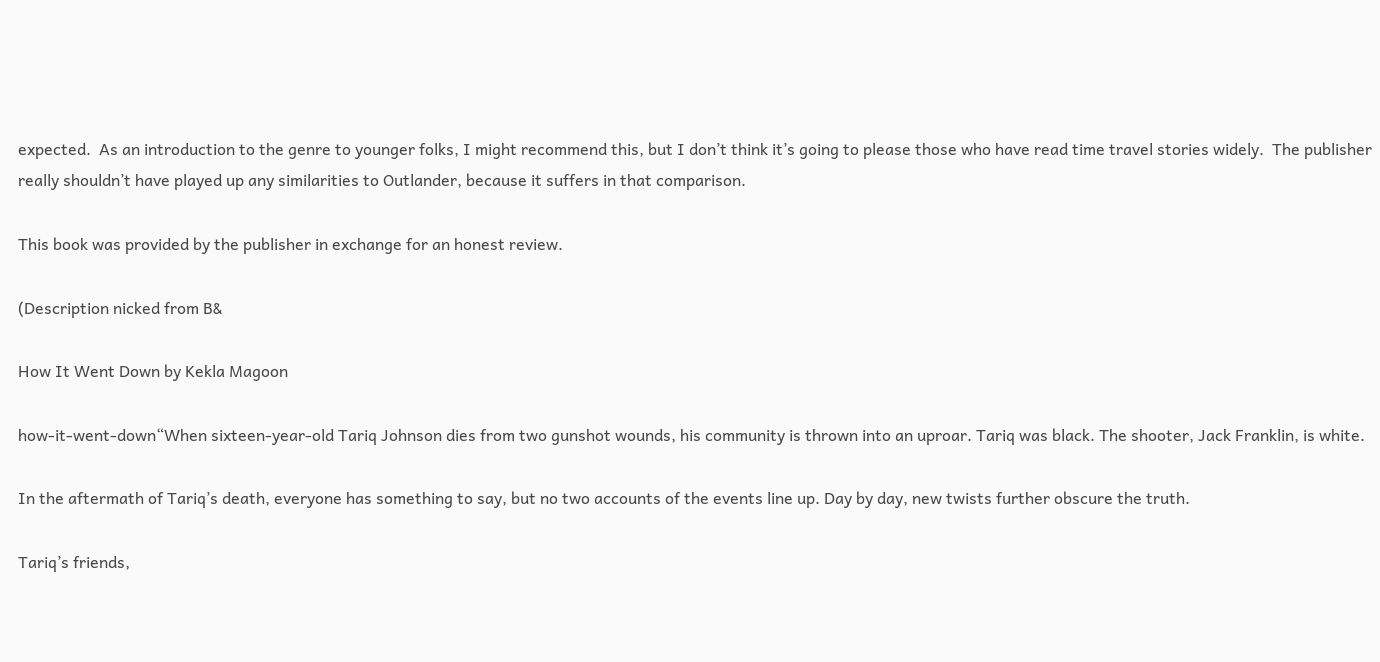expected.  As an introduction to the genre to younger folks, I might recommend this, but I don’t think it’s going to please those who have read time travel stories widely.  The publisher really shouldn’t have played up any similarities to Outlander, because it suffers in that comparison.

This book was provided by the publisher in exchange for an honest review.

(Description nicked from B&

How It Went Down by Kekla Magoon

how-it-went-down“When sixteen-year-old Tariq Johnson dies from two gunshot wounds, his community is thrown into an uproar. Tariq was black. The shooter, Jack Franklin, is white.

In the aftermath of Tariq’s death, everyone has something to say, but no two accounts of the events line up. Day by day, new twists further obscure the truth.

Tariq’s friends,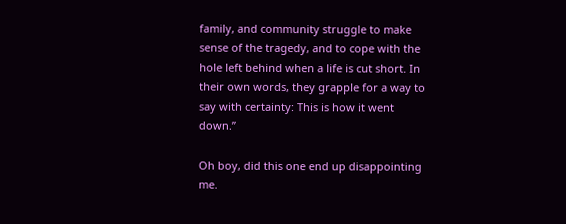family, and community struggle to make sense of the tragedy, and to cope with the hole left behind when a life is cut short. In their own words, they grapple for a way to say with certainty: This is how it went down.”

Oh boy, did this one end up disappointing me.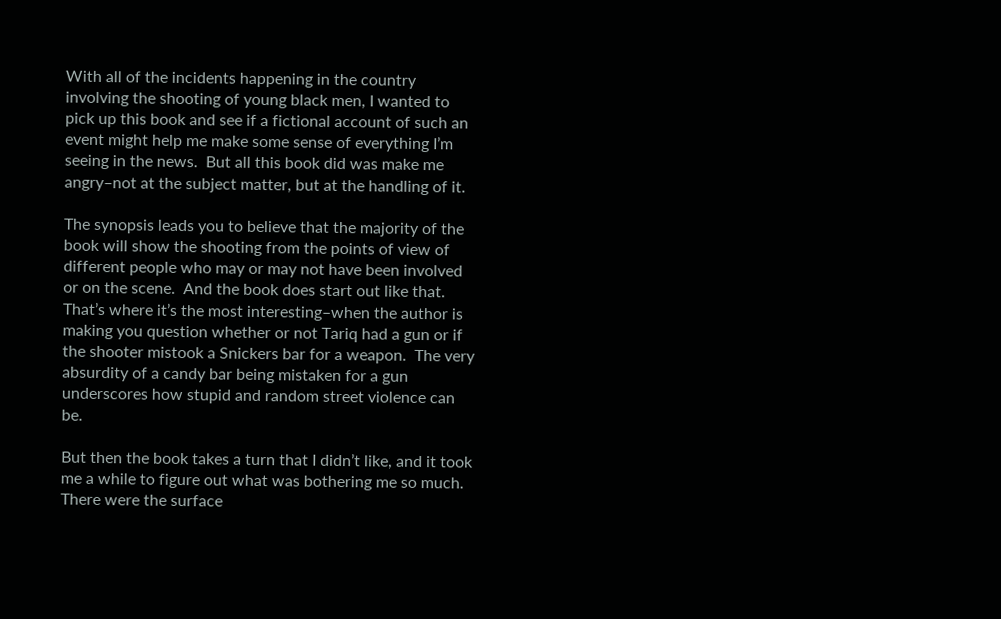With all of the incidents happening in the country involving the shooting of young black men, I wanted to pick up this book and see if a fictional account of such an event might help me make some sense of everything I’m seeing in the news.  But all this book did was make me angry–not at the subject matter, but at the handling of it.

The synopsis leads you to believe that the majority of the book will show the shooting from the points of view of different people who may or may not have been involved or on the scene.  And the book does start out like that.  That’s where it’s the most interesting–when the author is making you question whether or not Tariq had a gun or if the shooter mistook a Snickers bar for a weapon.  The very absurdity of a candy bar being mistaken for a gun underscores how stupid and random street violence can be.

But then the book takes a turn that I didn’t like, and it took me a while to figure out what was bothering me so much.  There were the surface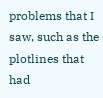problems that I saw, such as the plotlines that had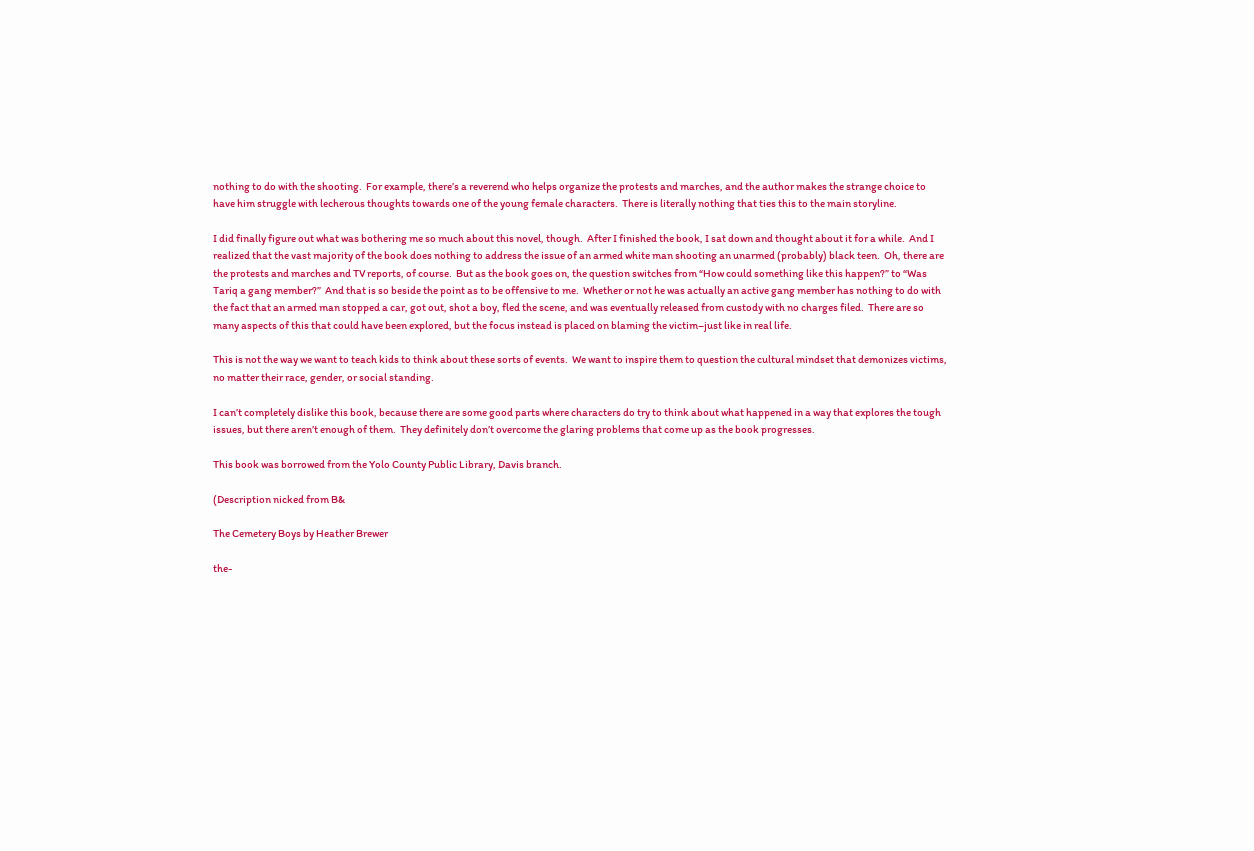nothing to do with the shooting.  For example, there’s a reverend who helps organize the protests and marches, and the author makes the strange choice to have him struggle with lecherous thoughts towards one of the young female characters.  There is literally nothing that ties this to the main storyline.

I did finally figure out what was bothering me so much about this novel, though.  After I finished the book, I sat down and thought about it for a while.  And I realized that the vast majority of the book does nothing to address the issue of an armed white man shooting an unarmed (probably) black teen.  Oh, there are the protests and marches and TV reports, of course.  But as the book goes on, the question switches from “How could something like this happen?” to “Was Tariq a gang member?”  And that is so beside the point as to be offensive to me.  Whether or not he was actually an active gang member has nothing to do with the fact that an armed man stopped a car, got out, shot a boy, fled the scene, and was eventually released from custody with no charges filed.  There are so many aspects of this that could have been explored, but the focus instead is placed on blaming the victim–just like in real life.

This is not the way we want to teach kids to think about these sorts of events.  We want to inspire them to question the cultural mindset that demonizes victims, no matter their race, gender, or social standing.

I can’t completely dislike this book, because there are some good parts where characters do try to think about what happened in a way that explores the tough issues, but there aren’t enough of them.  They definitely don’t overcome the glaring problems that come up as the book progresses.

This book was borrowed from the Yolo County Public Library, Davis branch.

(Description nicked from B&

The Cemetery Boys by Heather Brewer

the-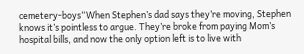cemetery-boys“When Stephen’s dad says they’re moving, Stephen knows it’s pointless to argue. They’re broke from paying Mom’s hospital bills, and now the only option left is to live with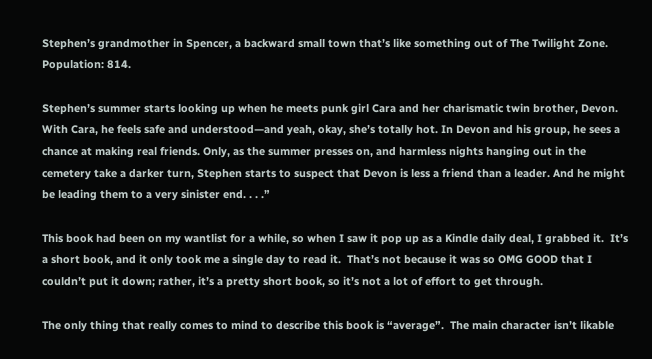Stephen’s grandmother in Spencer, a backward small town that’s like something out of The Twilight Zone. Population: 814.

Stephen’s summer starts looking up when he meets punk girl Cara and her charismatic twin brother, Devon. With Cara, he feels safe and understood—and yeah, okay, she’s totally hot. In Devon and his group, he sees a chance at making real friends. Only, as the summer presses on, and harmless nights hanging out in the cemetery take a darker turn, Stephen starts to suspect that Devon is less a friend than a leader. And he might be leading them to a very sinister end. . . .”

This book had been on my wantlist for a while, so when I saw it pop up as a Kindle daily deal, I grabbed it.  It’s a short book, and it only took me a single day to read it.  That’s not because it was so OMG GOOD that I couldn’t put it down; rather, it’s a pretty short book, so it’s not a lot of effort to get through.

The only thing that really comes to mind to describe this book is “average”.  The main character isn’t likable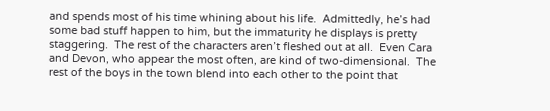and spends most of his time whining about his life.  Admittedly, he’s had some bad stuff happen to him, but the immaturity he displays is pretty staggering.  The rest of the characters aren’t fleshed out at all.  Even Cara and Devon, who appear the most often, are kind of two-dimensional.  The rest of the boys in the town blend into each other to the point that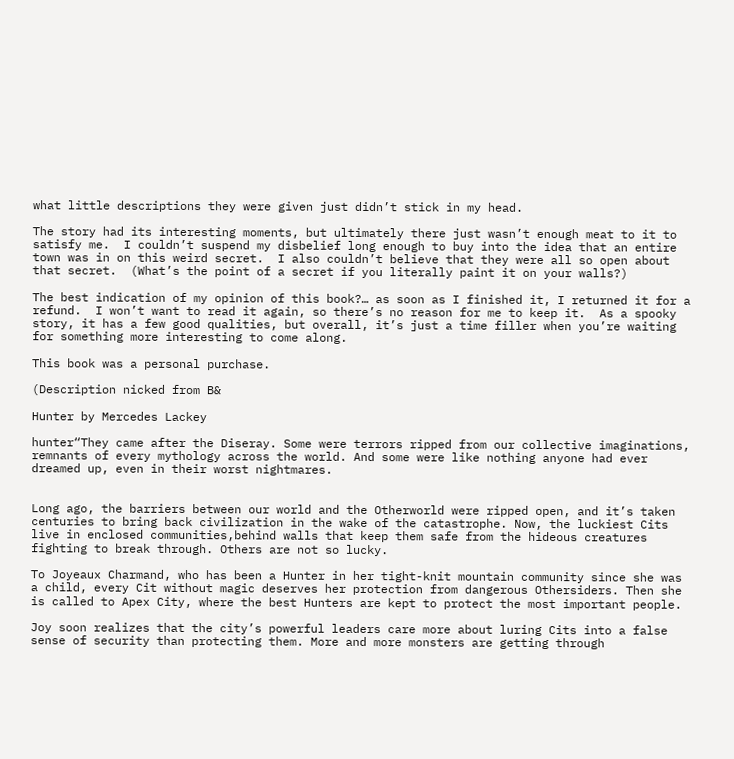what little descriptions they were given just didn’t stick in my head.

The story had its interesting moments, but ultimately there just wasn’t enough meat to it to satisfy me.  I couldn’t suspend my disbelief long enough to buy into the idea that an entire town was in on this weird secret.  I also couldn’t believe that they were all so open about that secret.  (What’s the point of a secret if you literally paint it on your walls?)

The best indication of my opinion of this book?… as soon as I finished it, I returned it for a refund.  I won’t want to read it again, so there’s no reason for me to keep it.  As a spooky story, it has a few good qualities, but overall, it’s just a time filler when you’re waiting for something more interesting to come along.

This book was a personal purchase.

(Description nicked from B&

Hunter by Mercedes Lackey

hunter“They came after the Diseray. Some were terrors ripped from our collective imaginations, remnants of every mythology across the world. And some were like nothing anyone had ever dreamed up, even in their worst nightmares.


Long ago, the barriers between our world and the Otherworld were ripped open, and it’s taken centuries to bring back civilization in the wake of the catastrophe. Now, the luckiest Cits live in enclosed communities,behind walls that keep them safe from the hideous creatures fighting to break through. Others are not so lucky.

To Joyeaux Charmand, who has been a Hunter in her tight-knit mountain community since she was a child, every Cit without magic deserves her protection from dangerous Othersiders. Then she is called to Apex City, where the best Hunters are kept to protect the most important people.

Joy soon realizes that the city’s powerful leaders care more about luring Cits into a false sense of security than protecting them. More and more monsters are getting through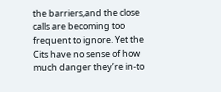the barriers,and the close calls are becoming too frequent to ignore. Yet the Cits have no sense of how much danger they’re in-to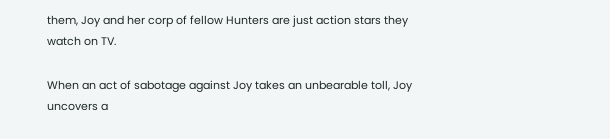them, Joy and her corp of fellow Hunters are just action stars they watch on TV.

When an act of sabotage against Joy takes an unbearable toll, Joy uncovers a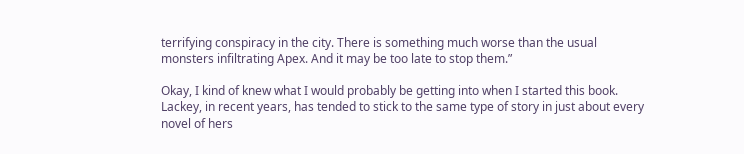terrifying conspiracy in the city. There is something much worse than the usual monsters infiltrating Apex. And it may be too late to stop them.”

Okay, I kind of knew what I would probably be getting into when I started this book.  Lackey, in recent years, has tended to stick to the same type of story in just about every novel of hers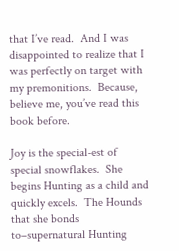that I’ve read.  And I was disappointed to realize that I was perfectly on target with my premonitions.  Because, believe me, you’ve read this book before.

Joy is the special-est of special snowflakes.  She begins Hunting as a child and quickly excels.  The Hounds that she bonds to–supernatural Hunting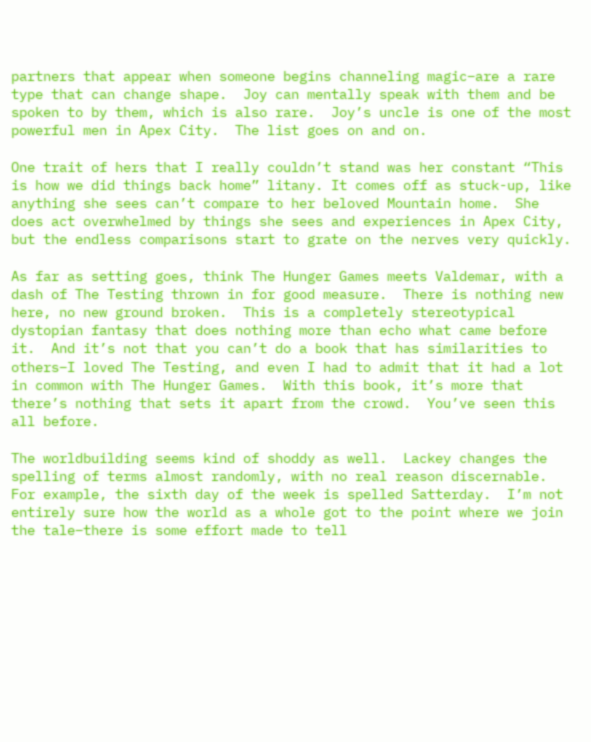partners that appear when someone begins channeling magic–are a rare type that can change shape.  Joy can mentally speak with them and be spoken to by them, which is also rare.  Joy’s uncle is one of the most powerful men in Apex City.  The list goes on and on.

One trait of hers that I really couldn’t stand was her constant “This is how we did things back home” litany. It comes off as stuck-up, like anything she sees can’t compare to her beloved Mountain home.  She does act overwhelmed by things she sees and experiences in Apex City, but the endless comparisons start to grate on the nerves very quickly.

As far as setting goes, think The Hunger Games meets Valdemar, with a dash of The Testing thrown in for good measure.  There is nothing new here, no new ground broken.  This is a completely stereotypical dystopian fantasy that does nothing more than echo what came before it.  And it’s not that you can’t do a book that has similarities to others–I loved The Testing, and even I had to admit that it had a lot in common with The Hunger Games.  With this book, it’s more that there’s nothing that sets it apart from the crowd.  You’ve seen this all before.

The worldbuilding seems kind of shoddy as well.  Lackey changes the spelling of terms almost randomly, with no real reason discernable.  For example, the sixth day of the week is spelled Satterday.  I’m not entirely sure how the world as a whole got to the point where we join the tale–there is some effort made to tell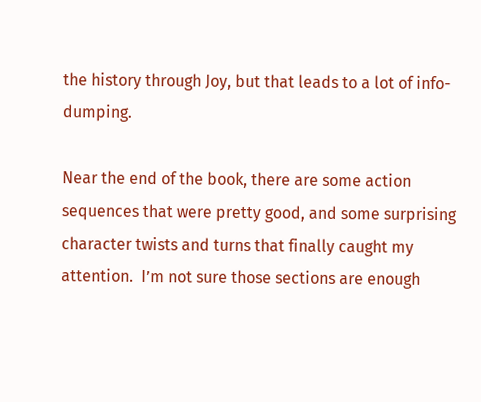the history through Joy, but that leads to a lot of info-dumping.

Near the end of the book, there are some action sequences that were pretty good, and some surprising character twists and turns that finally caught my attention.  I’m not sure those sections are enough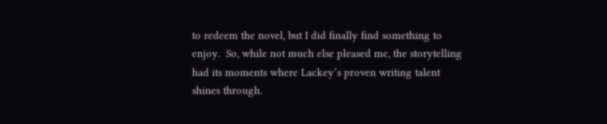to redeem the novel, but I did finally find something to enjoy.  So, while not much else pleased me, the storytelling had its moments where Lackey’s proven writing talent shines through.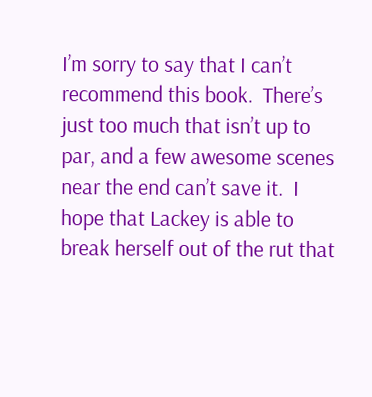I’m sorry to say that I can’t recommend this book.  There’s just too much that isn’t up to par, and a few awesome scenes near the end can’t save it.  I hope that Lackey is able to break herself out of the rut that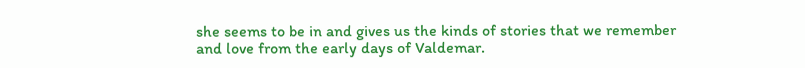she seems to be in and gives us the kinds of stories that we remember and love from the early days of Valdemar.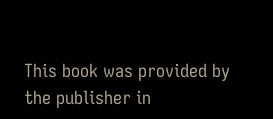This book was provided by the publisher in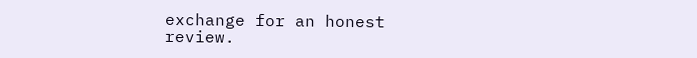exchange for an honest review.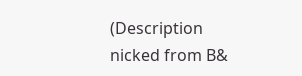(Description nicked from B&